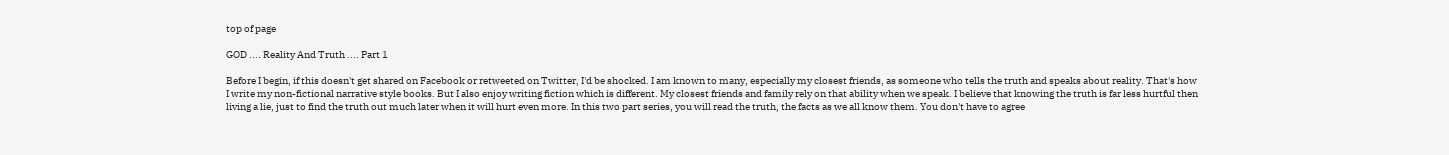top of page

GOD .... Reality And Truth .... Part 1

Before I begin, if this doesn't get shared on Facebook or retweeted on Twitter, I'd be shocked. I am known to many, especially my closest friends, as someone who tells the truth and speaks about reality. That's how I write my non-fictional narrative style books. But I also enjoy writing fiction which is different. My closest friends and family rely on that ability when we speak. I believe that knowing the truth is far less hurtful then living a lie, just to find the truth out much later when it will hurt even more. In this two part series, you will read the truth, the facts as we all know them. You don't have to agree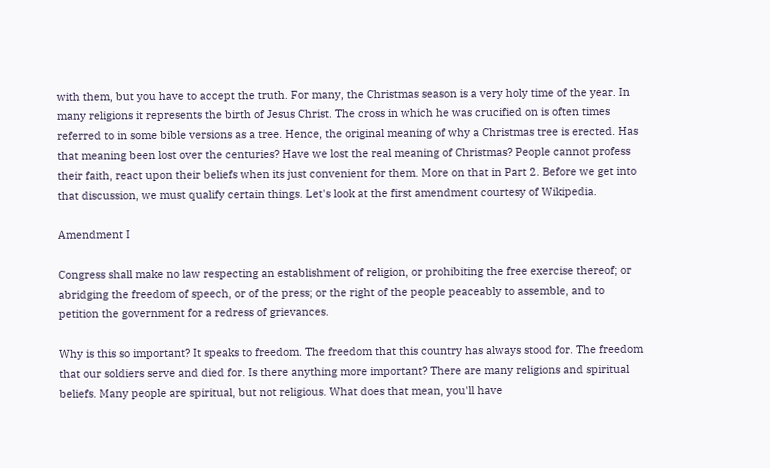with them, but you have to accept the truth. For many, the Christmas season is a very holy time of the year. In many religions it represents the birth of Jesus Christ. The cross in which he was crucified on is often times referred to in some bible versions as a tree. Hence, the original meaning of why a Christmas tree is erected. Has that meaning been lost over the centuries? Have we lost the real meaning of Christmas? People cannot profess their faith, react upon their beliefs when its just convenient for them. More on that in Part 2. Before we get into that discussion, we must qualify certain things. Let's look at the first amendment courtesy of Wikipedia.

Amendment I

Congress shall make no law respecting an establishment of religion, or prohibiting the free exercise thereof; or abridging the freedom of speech, or of the press; or the right of the people peaceably to assemble, and to petition the government for a redress of grievances.

Why is this so important? It speaks to freedom. The freedom that this country has always stood for. The freedom that our soldiers serve and died for. Is there anything more important? There are many religions and spiritual beliefs. Many people are spiritual, but not religious. What does that mean, you'll have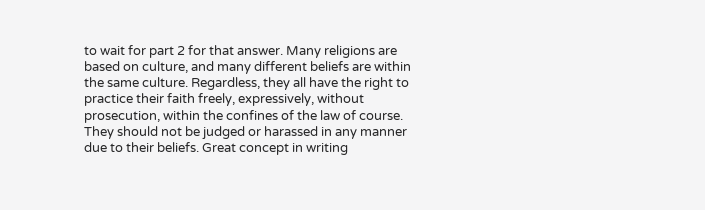to wait for part 2 for that answer. Many religions are based on culture, and many different beliefs are within the same culture. Regardless, they all have the right to practice their faith freely, expressively, without prosecution, within the confines of the law of course. They should not be judged or harassed in any manner due to their beliefs. Great concept in writing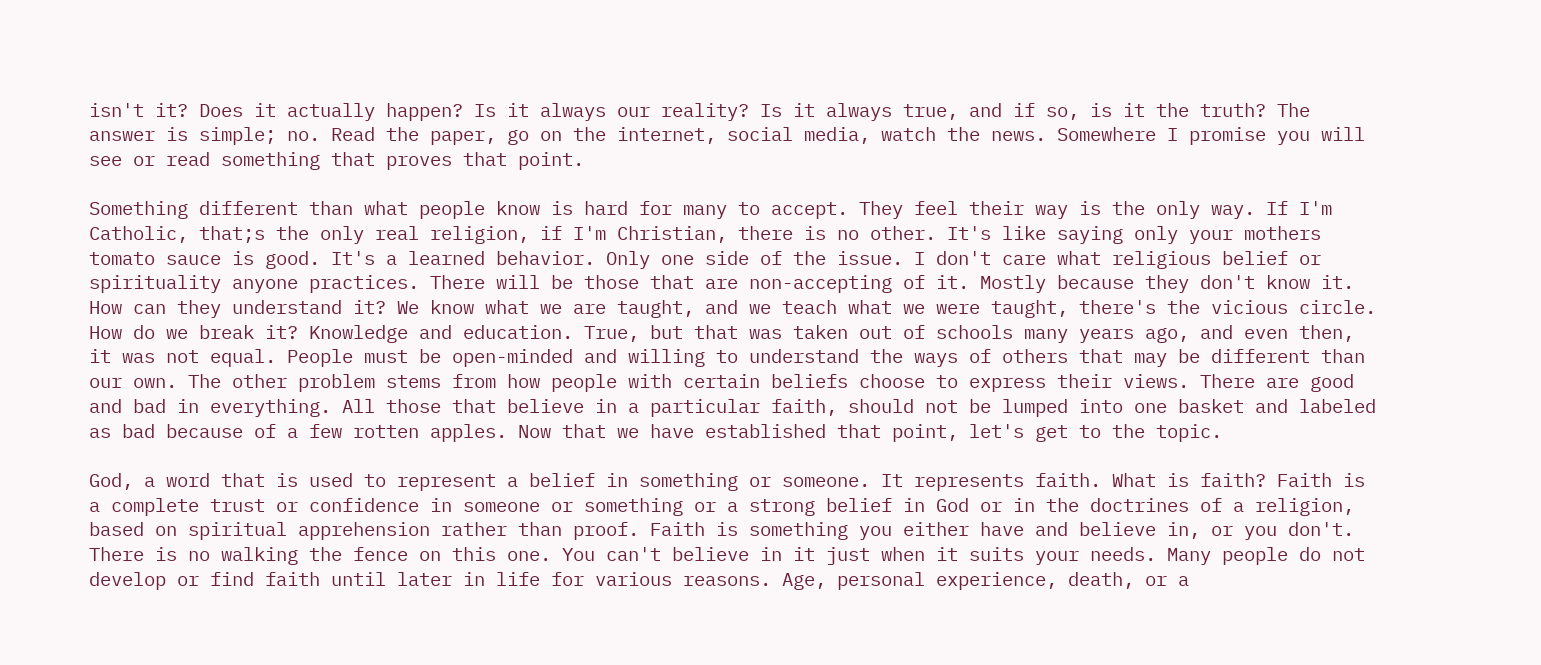isn't it? Does it actually happen? Is it always our reality? Is it always true, and if so, is it the truth? The answer is simple; no. Read the paper, go on the internet, social media, watch the news. Somewhere I promise you will see or read something that proves that point.

Something different than what people know is hard for many to accept. They feel their way is the only way. If I'm Catholic, that;s the only real religion, if I'm Christian, there is no other. It's like saying only your mothers tomato sauce is good. It's a learned behavior. Only one side of the issue. I don't care what religious belief or spirituality anyone practices. There will be those that are non-accepting of it. Mostly because they don't know it. How can they understand it? We know what we are taught, and we teach what we were taught, there's the vicious circle. How do we break it? Knowledge and education. True, but that was taken out of schools many years ago, and even then, it was not equal. People must be open-minded and willing to understand the ways of others that may be different than our own. The other problem stems from how people with certain beliefs choose to express their views. There are good and bad in everything. All those that believe in a particular faith, should not be lumped into one basket and labeled as bad because of a few rotten apples. Now that we have established that point, let's get to the topic.

God, a word that is used to represent a belief in something or someone. It represents faith. What is faith? Faith is a complete trust or confidence in someone or something or a strong belief in God or in the doctrines of a religion, based on spiritual apprehension rather than proof. Faith is something you either have and believe in, or you don't. There is no walking the fence on this one. You can't believe in it just when it suits your needs. Many people do not develop or find faith until later in life for various reasons. Age, personal experience, death, or a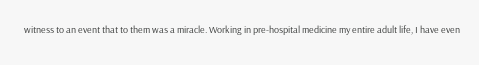witness to an event that to them was a miracle. Working in pre-hospital medicine my entire adult life, I have even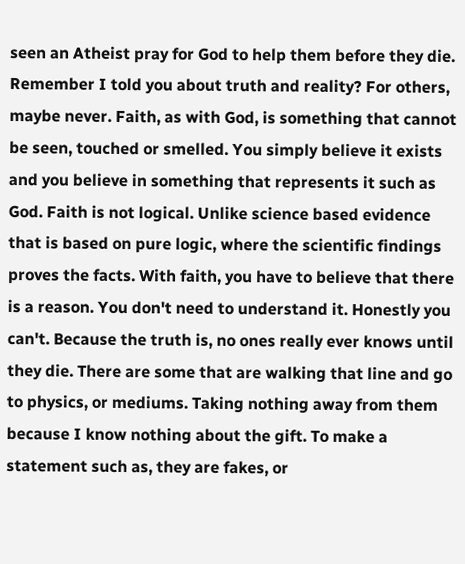seen an Atheist pray for God to help them before they die. Remember I told you about truth and reality? For others, maybe never. Faith, as with God, is something that cannot be seen, touched or smelled. You simply believe it exists and you believe in something that represents it such as God. Faith is not logical. Unlike science based evidence that is based on pure logic, where the scientific findings proves the facts. With faith, you have to believe that there is a reason. You don't need to understand it. Honestly you can't. Because the truth is, no ones really ever knows until they die. There are some that are walking that line and go to physics, or mediums. Taking nothing away from them because I know nothing about the gift. To make a statement such as, they are fakes, or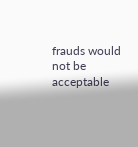frauds would not be acceptable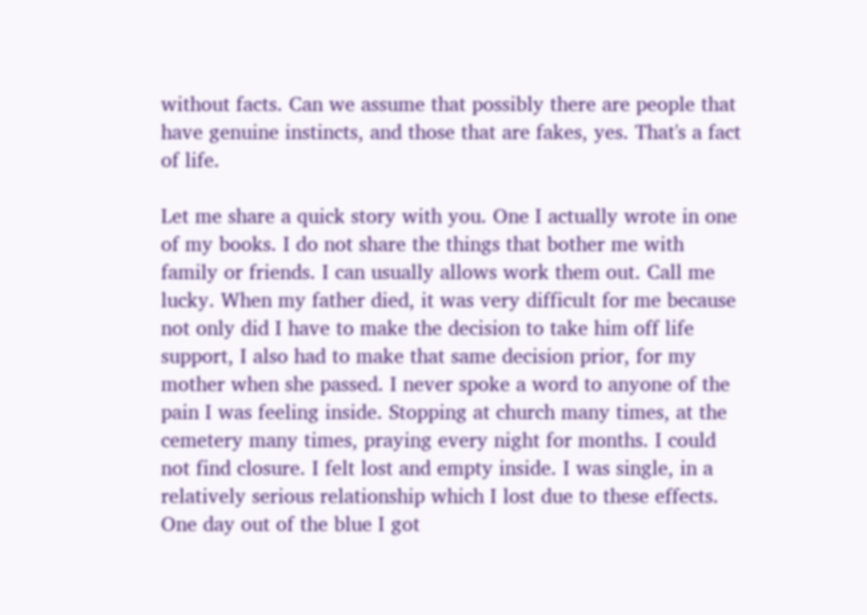without facts. Can we assume that possibly there are people that have genuine instincts, and those that are fakes, yes. That's a fact of life.

Let me share a quick story with you. One I actually wrote in one of my books. I do not share the things that bother me with family or friends. I can usually allows work them out. Call me lucky. When my father died, it was very difficult for me because not only did I have to make the decision to take him off life support, I also had to make that same decision prior, for my mother when she passed. I never spoke a word to anyone of the pain I was feeling inside. Stopping at church many times, at the cemetery many times, praying every night for months. I could not find closure. I felt lost and empty inside. I was single, in a relatively serious relationship which I lost due to these effects. One day out of the blue I got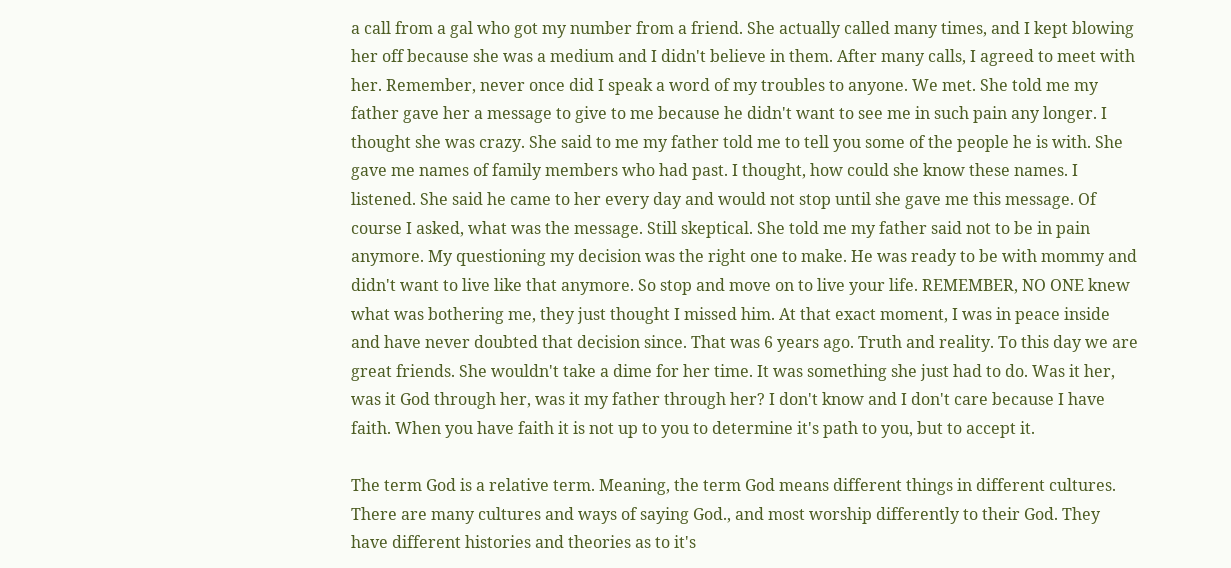a call from a gal who got my number from a friend. She actually called many times, and I kept blowing her off because she was a medium and I didn't believe in them. After many calls, I agreed to meet with her. Remember, never once did I speak a word of my troubles to anyone. We met. She told me my father gave her a message to give to me because he didn't want to see me in such pain any longer. I thought she was crazy. She said to me my father told me to tell you some of the people he is with. She gave me names of family members who had past. I thought, how could she know these names. I listened. She said he came to her every day and would not stop until she gave me this message. Of course I asked, what was the message. Still skeptical. She told me my father said not to be in pain anymore. My questioning my decision was the right one to make. He was ready to be with mommy and didn't want to live like that anymore. So stop and move on to live your life. REMEMBER, NO ONE knew what was bothering me, they just thought I missed him. At that exact moment, I was in peace inside and have never doubted that decision since. That was 6 years ago. Truth and reality. To this day we are great friends. She wouldn't take a dime for her time. It was something she just had to do. Was it her, was it God through her, was it my father through her? I don't know and I don't care because I have faith. When you have faith it is not up to you to determine it's path to you, but to accept it.

The term God is a relative term. Meaning, the term God means different things in different cultures. There are many cultures and ways of saying God., and most worship differently to their God. They have different histories and theories as to it's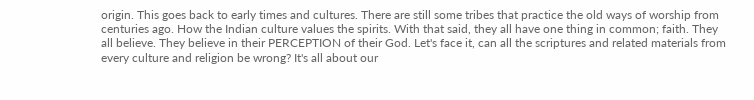origin. This goes back to early times and cultures. There are still some tribes that practice the old ways of worship from centuries ago. How the Indian culture values the spirits. With that said, they all have one thing in common; faith. They all believe. They believe in their PERCEPTION of their God. Let's face it, can all the scriptures and related materials from every culture and religion be wrong? It's all about our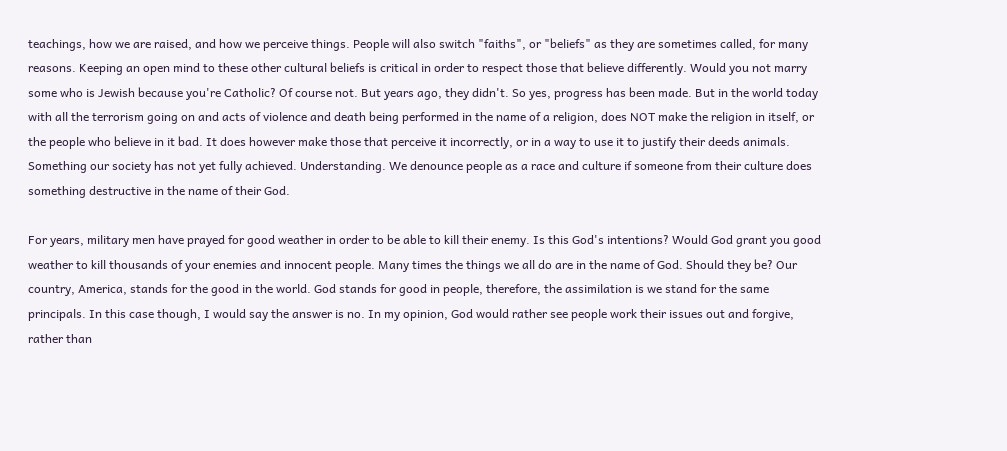teachings, how we are raised, and how we perceive things. People will also switch "faiths", or "beliefs" as they are sometimes called, for many reasons. Keeping an open mind to these other cultural beliefs is critical in order to respect those that believe differently. Would you not marry some who is Jewish because you're Catholic? Of course not. But years ago, they didn't. So yes, progress has been made. But in the world today with all the terrorism going on and acts of violence and death being performed in the name of a religion, does NOT make the religion in itself, or the people who believe in it bad. It does however make those that perceive it incorrectly, or in a way to use it to justify their deeds animals. Something our society has not yet fully achieved. Understanding. We denounce people as a race and culture if someone from their culture does something destructive in the name of their God.

For years, military men have prayed for good weather in order to be able to kill their enemy. Is this God's intentions? Would God grant you good weather to kill thousands of your enemies and innocent people. Many times the things we all do are in the name of God. Should they be? Our country, America, stands for the good in the world. God stands for good in people, therefore, the assimilation is we stand for the same principals. In this case though, I would say the answer is no. In my opinion, God would rather see people work their issues out and forgive, rather than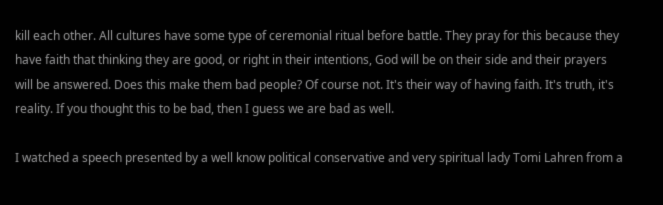kill each other. All cultures have some type of ceremonial ritual before battle. They pray for this because they have faith that thinking they are good, or right in their intentions, God will be on their side and their prayers will be answered. Does this make them bad people? Of course not. It's their way of having faith. It's truth, it's reality. If you thought this to be bad, then I guess we are bad as well.

I watched a speech presented by a well know political conservative and very spiritual lady Tomi Lahren from a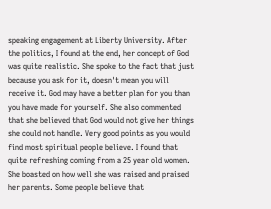speaking engagement at Liberty University. After the politics, I found at the end, her concept of God was quite realistic. She spoke to the fact that just because you ask for it, doesn't mean you will receive it. God may have a better plan for you than you have made for yourself. She also commented that she believed that God would not give her things she could not handle. Very good points as you would find most spiritual people believe. I found that quite refreshing coming from a 25 year old women. She boasted on how well she was raised and praised her parents. Some people believe that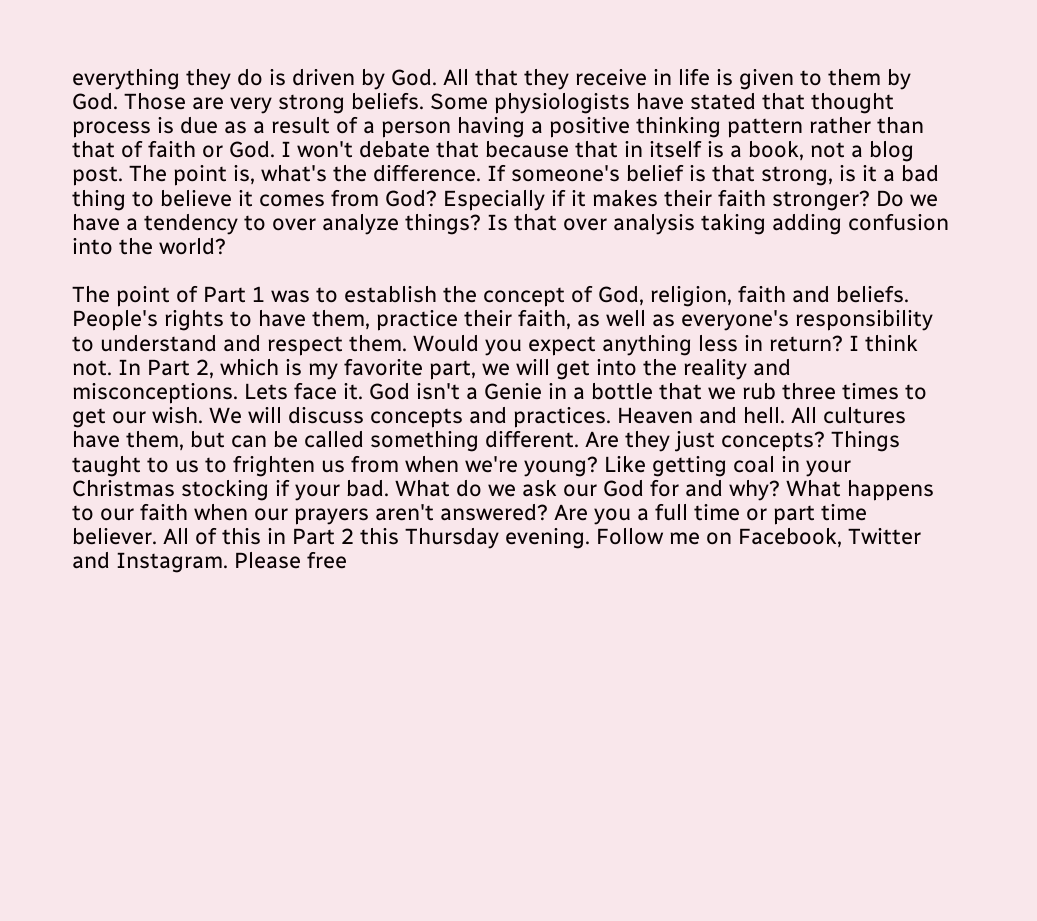everything they do is driven by God. All that they receive in life is given to them by God. Those are very strong beliefs. Some physiologists have stated that thought process is due as a result of a person having a positive thinking pattern rather than that of faith or God. I won't debate that because that in itself is a book, not a blog post. The point is, what's the difference. If someone's belief is that strong, is it a bad thing to believe it comes from God? Especially if it makes their faith stronger? Do we have a tendency to over analyze things? Is that over analysis taking adding confusion into the world?

The point of Part 1 was to establish the concept of God, religion, faith and beliefs. People's rights to have them, practice their faith, as well as everyone's responsibility to understand and respect them. Would you expect anything less in return? I think not. In Part 2, which is my favorite part, we will get into the reality and misconceptions. Lets face it. God isn't a Genie in a bottle that we rub three times to get our wish. We will discuss concepts and practices. Heaven and hell. All cultures have them, but can be called something different. Are they just concepts? Things taught to us to frighten us from when we're young? Like getting coal in your Christmas stocking if your bad. What do we ask our God for and why? What happens to our faith when our prayers aren't answered? Are you a full time or part time believer. All of this in Part 2 this Thursday evening. Follow me on Facebook, Twitter and Instagram. Please free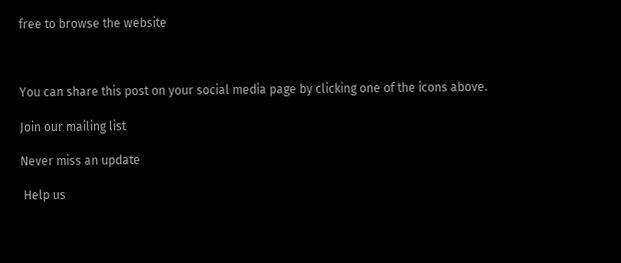free to browse the website



You can share this post on your social media page by clicking one of the icons above.

Join our mailing list

Never miss an update

 Help us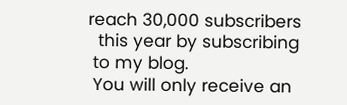reach 30,000 subscribers
  this year by subscribing
 to my blog.
 You will only receive an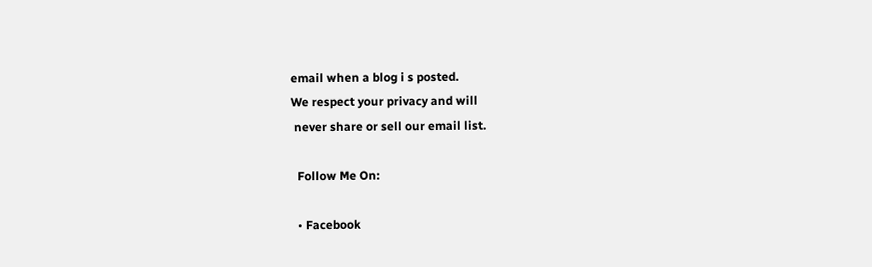email when a blog i s posted.
We respect your privacy and will
 never share or sell our email list.

  Follow Me On:

  • Facebook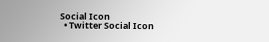Social Icon
  • Twitter Social Icon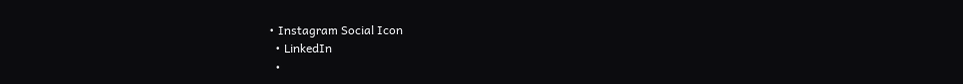• Instagram Social Icon
  • LinkedIn
  •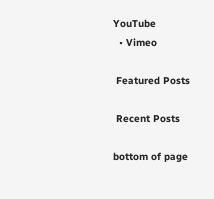YouTube
  • Vimeo

 Featured Posts

 Recent Posts

bottom of page